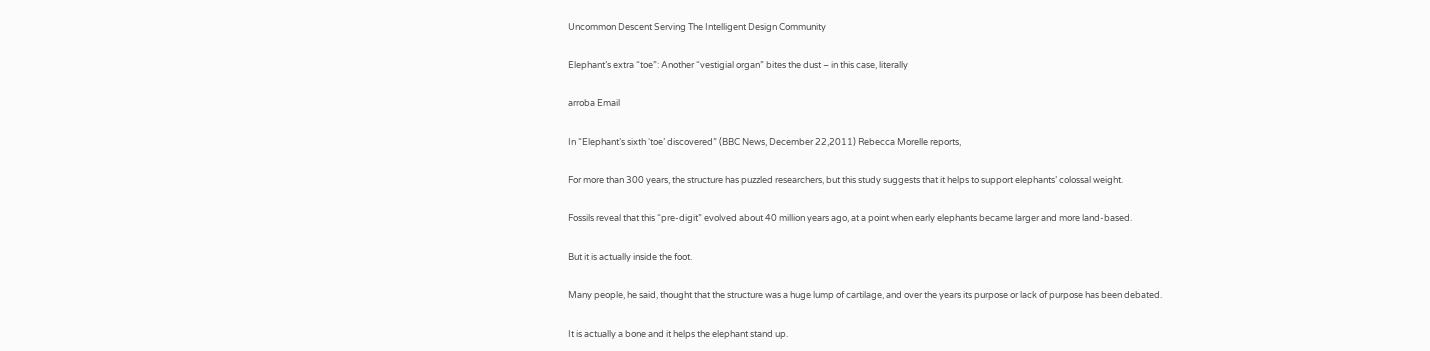Uncommon Descent Serving The Intelligent Design Community

Elephant’s extra “toe”: Another “vestigial organ” bites the dust – in this case, literally

arroba Email

In “Elephant’s sixth ‘toe’ discovered” (BBC News, December 22,2011) Rebecca Morelle reports,

For more than 300 years, the structure has puzzled researchers, but this study suggests that it helps to support elephants’ colossal weight.

Fossils reveal that this “pre-digit” evolved about 40 million years ago, at a point when early elephants became larger and more land-based.

But it is actually inside the foot.

Many people, he said, thought that the structure was a huge lump of cartilage, and over the years its purpose or lack of purpose has been debated.

It is actually a bone and it helps the elephant stand up.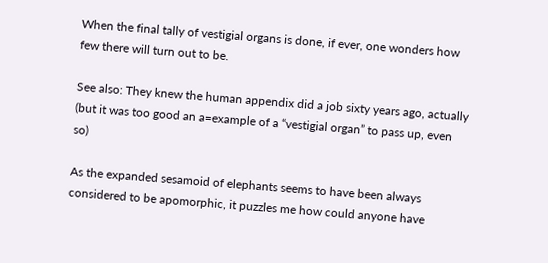When the final tally of vestigial organs is done, if ever, one wonders how few there will turn out to be.

See also: They knew the human appendix did a job sixty years ago, actually (but it was too good an a=example of a “vestigial organ” to pass up, even so)

As the expanded sesamoid of elephants seems to have been always considered to be apomorphic, it puzzles me how could anyone have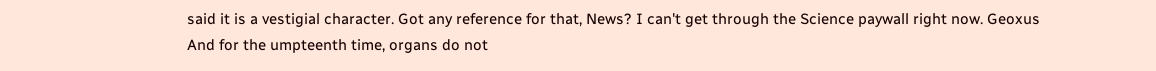said it is a vestigial character. Got any reference for that, News? I can't get through the Science paywall right now. Geoxus
And for the umpteenth time, organs do not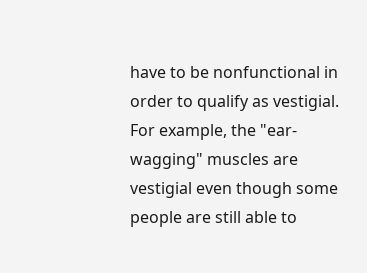have to be nonfunctional in order to qualify as vestigial. For example, the "ear-wagging" muscles are vestigial even though some people are still able to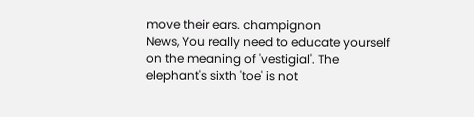move their ears. champignon
News, You really need to educate yourself on the meaning of 'vestigial'. The elephant's sixth 'toe' is not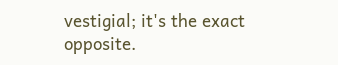vestigial; it's the exact opposite.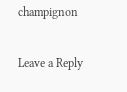champignon

Leave a Reply